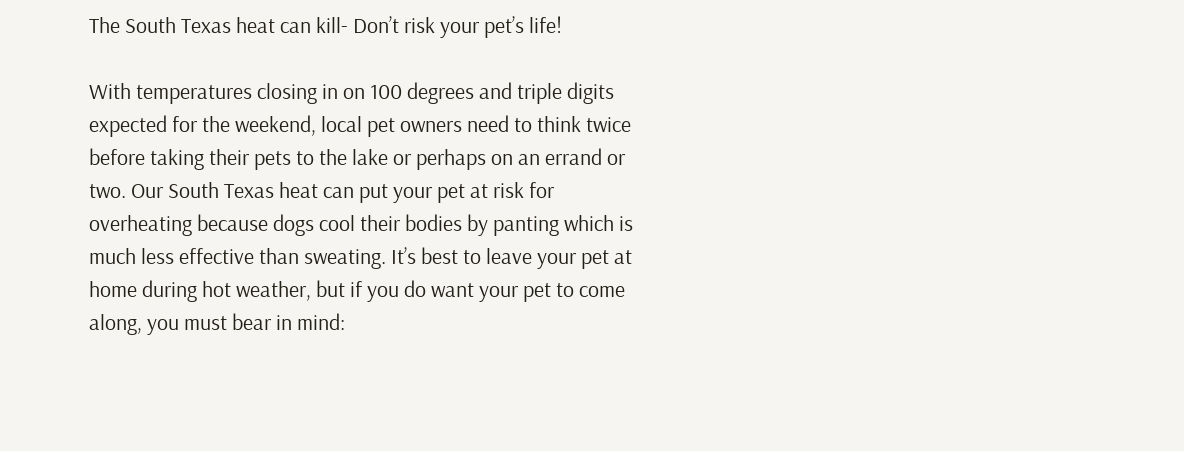The South Texas heat can kill- Don’t risk your pet’s life!

With temperatures closing in on 100 degrees and triple digits expected for the weekend, local pet owners need to think twice before taking their pets to the lake or perhaps on an errand or two. Our South Texas heat can put your pet at risk for overheating because dogs cool their bodies by panting which is much less effective than sweating. It’s best to leave your pet at home during hot weather, but if you do want your pet to come along, you must bear in mind: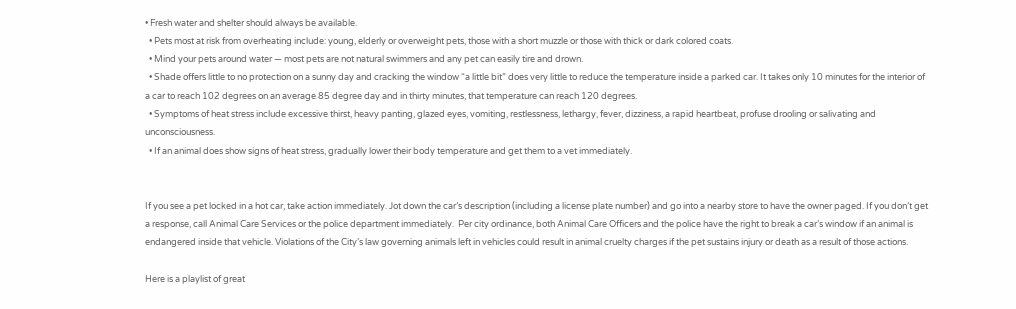• Fresh water and shelter should always be available.
  • Pets most at risk from overheating include: young, elderly or overweight pets, those with a short muzzle or those with thick or dark colored coats.
  • Mind your pets around water — most pets are not natural swimmers and any pet can easily tire and drown.
  • Shade offers little to no protection on a sunny day and cracking the window “a little bit” does very little to reduce the temperature inside a parked car. It takes only 10 minutes for the interior of a car to reach 102 degrees on an average 85 degree day and in thirty minutes, that temperature can reach 120 degrees.
  • Symptoms of heat stress include excessive thirst, heavy panting, glazed eyes, vomiting, restlessness, lethargy, fever, dizziness, a rapid heartbeat, profuse drooling or salivating and unconsciousness.
  • If an animal does show signs of heat stress, gradually lower their body temperature and get them to a vet immediately.


If you see a pet locked in a hot car, take action immediately. Jot down the car’s description (including a license plate number) and go into a nearby store to have the owner paged. If you don’t get a response, call Animal Care Services or the police department immediately.  Per city ordinance, both Animal Care Officers and the police have the right to break a car’s window if an animal is endangered inside that vehicle. Violations of the City’s law governing animals left in vehicles could result in animal cruelty charges if the pet sustains injury or death as a result of those actions.

Here is a playlist of great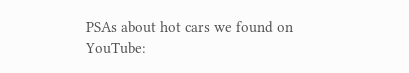PSAs about hot cars we found on YouTube: